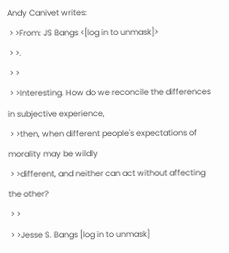Andy Canivet writes:
 > >From: JS Bangs <[log in to unmask]>
 > >.
 > >
 > >Interesting. How do we reconcile the differences in subjective experience,
 > >then, when different people's expectations of morality may be wildly
 > >different, and neither can act without affecting the other?
 > >
 > >Jesse S. Bangs [log in to unmask]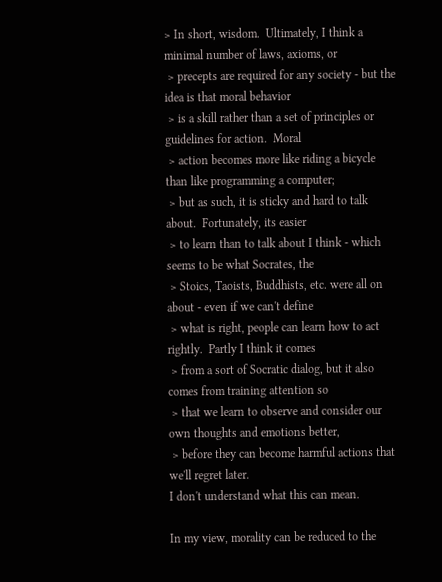> In short, wisdom.  Ultimately, I think a minimal number of laws, axioms, or
 > precepts are required for any society - but the idea is that moral behavior
 > is a skill rather than a set of principles or guidelines for action.  Moral
 > action becomes more like riding a bicycle than like programming a computer;
 > but as such, it is sticky and hard to talk about.  Fortunately, its easier
 > to learn than to talk about I think - which seems to be what Socrates, the
 > Stoics, Taoists, Buddhists, etc. were all on about - even if we can't define
 > what is right, people can learn how to act rightly.  Partly I think it comes
 > from a sort of Socratic dialog, but it also comes from training attention so
 > that we learn to observe and consider our own thoughts and emotions better,
 > before they can become harmful actions that we'll regret later.
I don't understand what this can mean.

In my view, morality can be reduced to the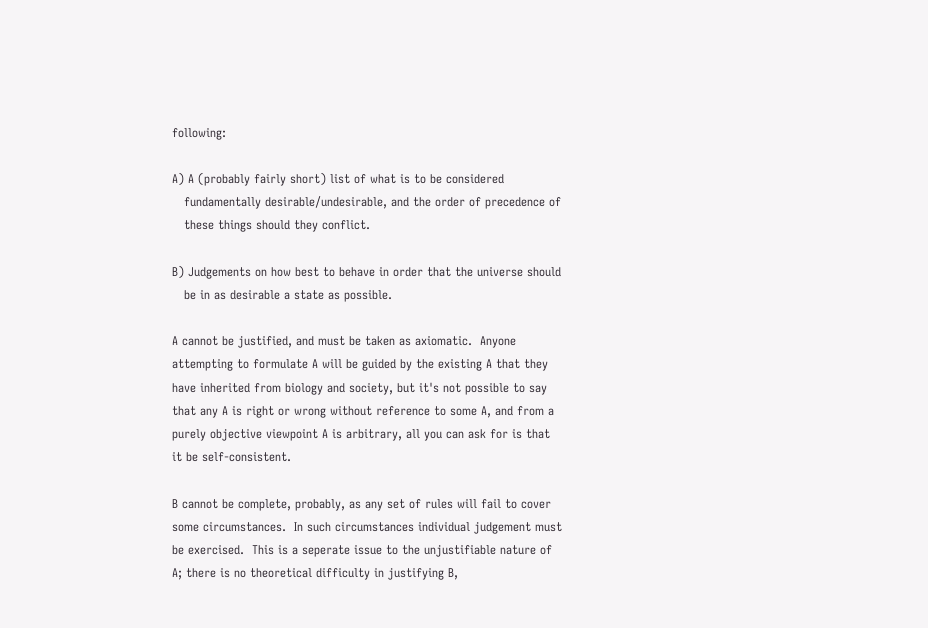following:

A) A (probably fairly short) list of what is to be considered
   fundamentally desirable/undesirable, and the order of precedence of
   these things should they conflict.

B) Judgements on how best to behave in order that the universe should
   be in as desirable a state as possible.

A cannot be justified, and must be taken as axiomatic.  Anyone
attempting to formulate A will be guided by the existing A that they
have inherited from biology and society, but it's not possible to say
that any A is right or wrong without reference to some A, and from a
purely objective viewpoint A is arbitrary, all you can ask for is that
it be self-consistent.

B cannot be complete, probably, as any set of rules will fail to cover
some circumstances.  In such circumstances individual judgement must
be exercised.  This is a seperate issue to the unjustifiable nature of
A; there is no theoretical difficulty in justifying B,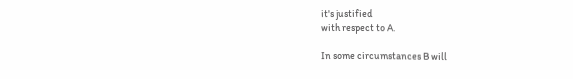it's justified
with respect to A.

In some circumstances B will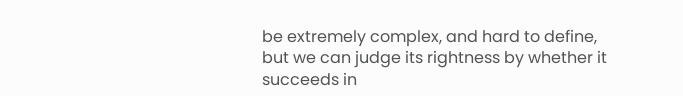be extremely complex, and hard to define,
but we can judge its rightness by whether it succeeds in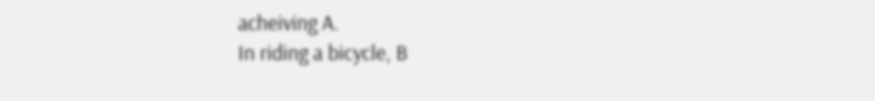acheiving A.
In riding a bicycle, B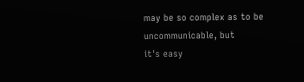may be so complex as to be uncommunicable, but
it's easy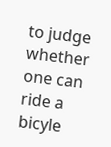to judge whether one can ride a bicyle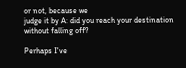or not, because we
judge it by A: did you reach your destination without falling off?

Perhaps I've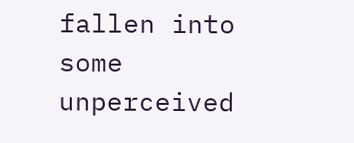fallen into some unperceived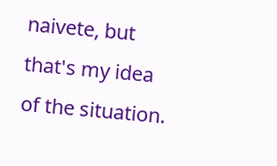naivete, but that's my idea
of the situation.